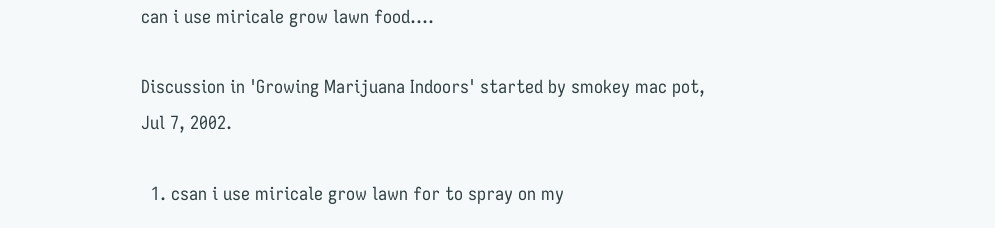can i use miricale grow lawn food....

Discussion in 'Growing Marijuana Indoors' started by smokey mac pot, Jul 7, 2002.

  1. csan i use miricale grow lawn for to spray on my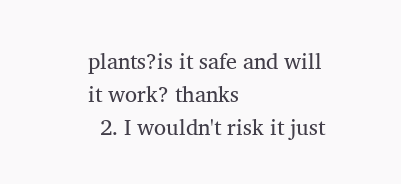plants?is it safe and will it work? thanks
  2. I wouldn't risk it just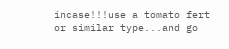incase!!!use a tomato fert or similar type...and go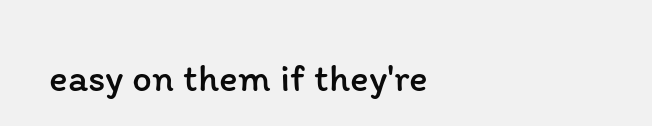easy on them if they're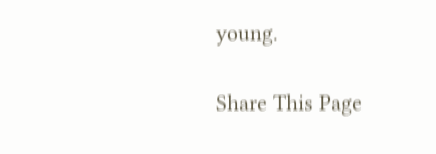young.

Share This Page